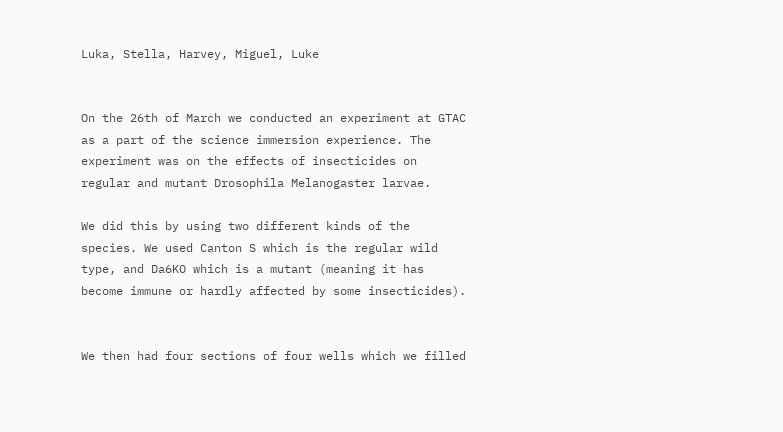Luka, Stella, Harvey, Miguel, Luke


On the 26th of March we conducted an experiment at GTAC as a part of the science immersion experience. The experiment was on the effects of insecticides on regular and mutant Drosophila Melanogaster larvae.

We did this by using two different kinds of the species. We used Canton S which is the regular wild type, and Da6KO which is a mutant (meaning it has become immune or hardly affected by some insecticides).


We then had four sections of four wells which we filled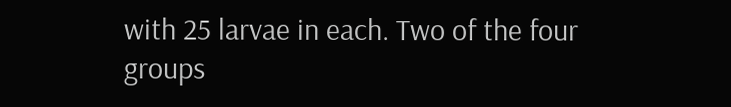with 25 larvae in each. Two of the four groups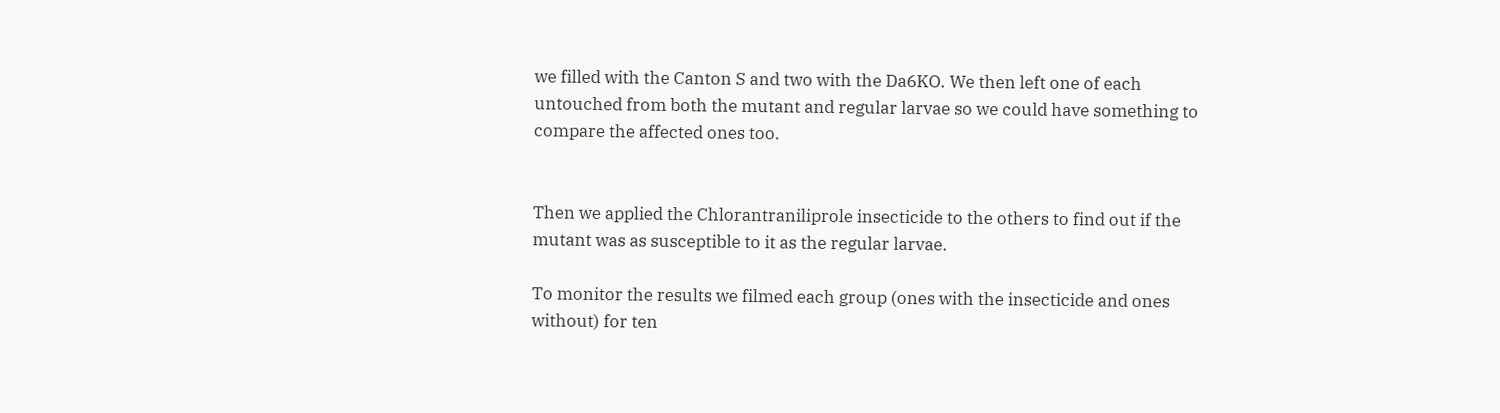we filled with the Canton S and two with the Da6KO. We then left one of each untouched from both the mutant and regular larvae so we could have something to compare the affected ones too.


Then we applied the Chlorantraniliprole insecticide to the others to find out if the mutant was as susceptible to it as the regular larvae.

To monitor the results we filmed each group (ones with the insecticide and ones without) for ten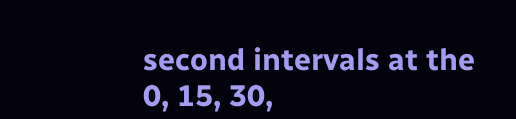second intervals at the 0, 15, 30,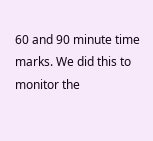60 and 90 minute time marks. We did this to monitor the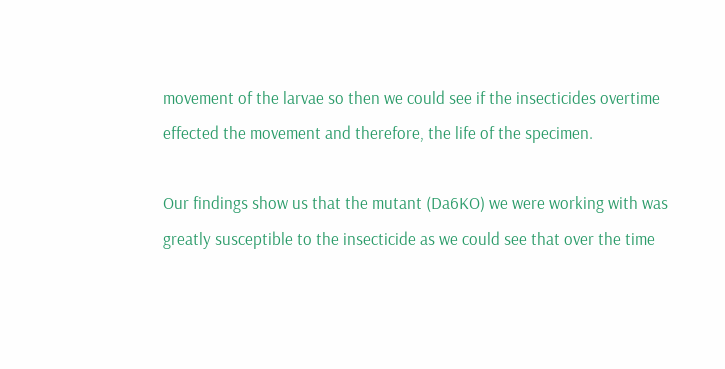movement of the larvae so then we could see if the insecticides overtime effected the movement and therefore, the life of the specimen.

Our findings show us that the mutant (Da6KO) we were working with was greatly susceptible to the insecticide as we could see that over the time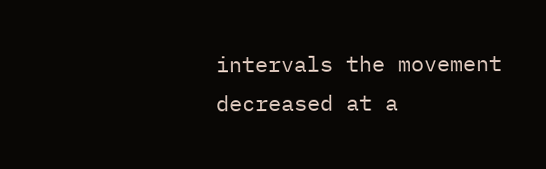intervals the movement decreased at a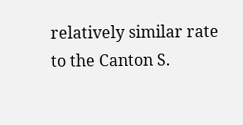relatively similar rate to the Canton S.